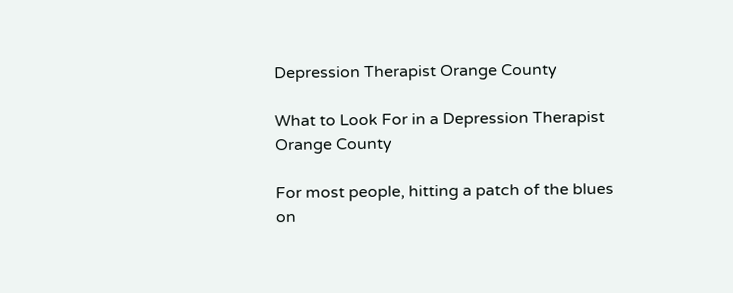Depression Therapist Orange County

What to Look For in a Depression Therapist Orange County

For most people, hitting a patch of the blues on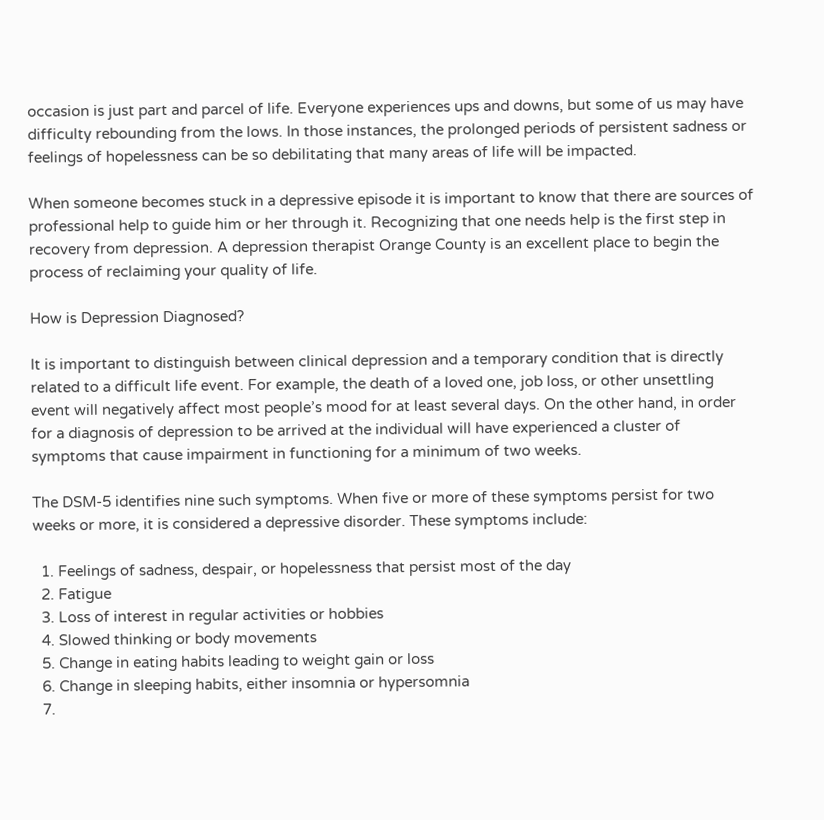occasion is just part and parcel of life. Everyone experiences ups and downs, but some of us may have difficulty rebounding from the lows. In those instances, the prolonged periods of persistent sadness or feelings of hopelessness can be so debilitating that many areas of life will be impacted.

When someone becomes stuck in a depressive episode it is important to know that there are sources of professional help to guide him or her through it. Recognizing that one needs help is the first step in recovery from depression. A depression therapist Orange County is an excellent place to begin the process of reclaiming your quality of life.

How is Depression Diagnosed?

It is important to distinguish between clinical depression and a temporary condition that is directly related to a difficult life event. For example, the death of a loved one, job loss, or other unsettling event will negatively affect most people’s mood for at least several days. On the other hand, in order for a diagnosis of depression to be arrived at the individual will have experienced a cluster of symptoms that cause impairment in functioning for a minimum of two weeks.

The DSM-5 identifies nine such symptoms. When five or more of these symptoms persist for two weeks or more, it is considered a depressive disorder. These symptoms include:

  1. Feelings of sadness, despair, or hopelessness that persist most of the day
  2. Fatigue
  3. Loss of interest in regular activities or hobbies
  4. Slowed thinking or body movements
  5. Change in eating habits leading to weight gain or loss
  6. Change in sleeping habits, either insomnia or hypersomnia
  7.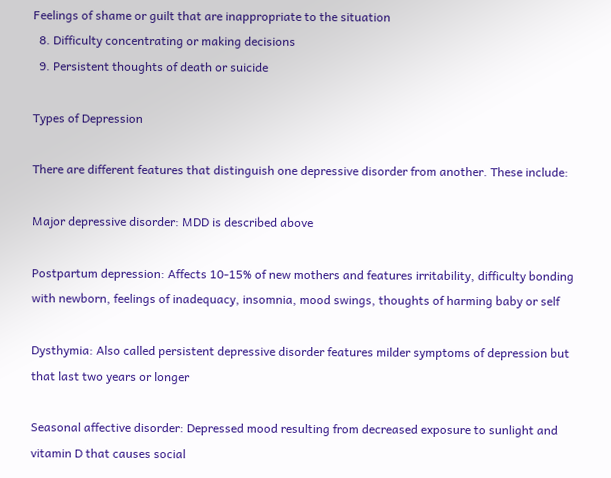Feelings of shame or guilt that are inappropriate to the situation
  8. Difficulty concentrating or making decisions
  9. Persistent thoughts of death or suicide

Types of Depression

There are different features that distinguish one depressive disorder from another. These include:

Major depressive disorder: MDD is described above

Postpartum depression: Affects 10-15% of new mothers and features irritability, difficulty bonding with newborn, feelings of inadequacy, insomnia, mood swings, thoughts of harming baby or self

Dysthymia: Also called persistent depressive disorder features milder symptoms of depression but that last two years or longer

Seasonal affective disorder: Depressed mood resulting from decreased exposure to sunlight and vitamin D that causes social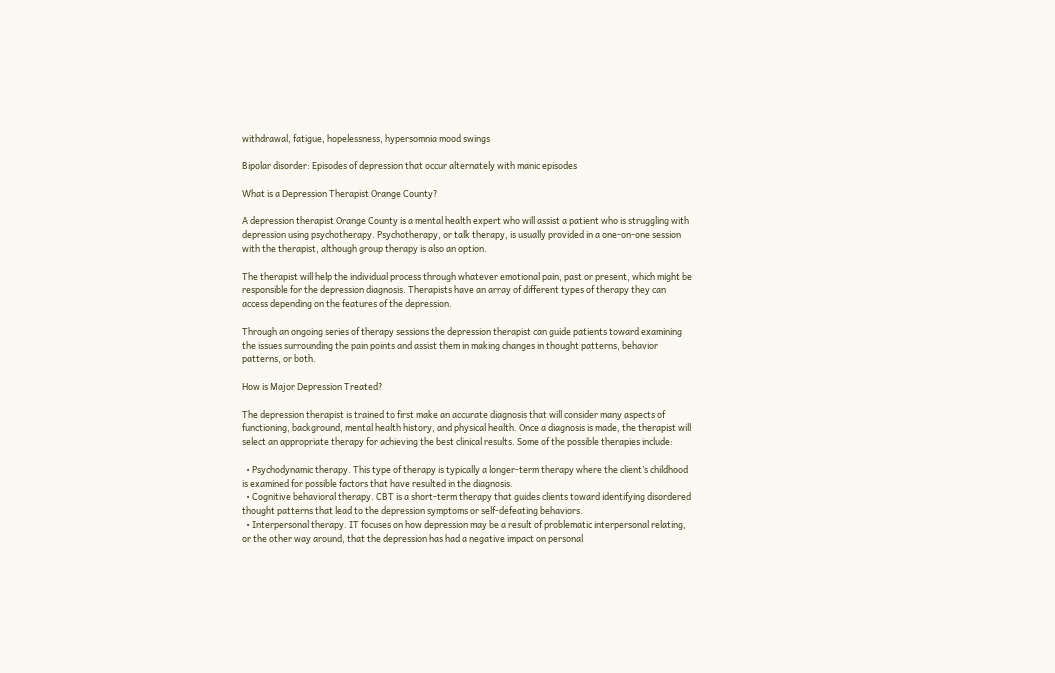withdrawal, fatigue, hopelessness, hypersomnia mood swings

Bipolar disorder: Episodes of depression that occur alternately with manic episodes

What is a Depression Therapist Orange County?

A depression therapist Orange County is a mental health expert who will assist a patient who is struggling with depression using psychotherapy. Psychotherapy, or talk therapy, is usually provided in a one-on-one session with the therapist, although group therapy is also an option.

The therapist will help the individual process through whatever emotional pain, past or present, which might be responsible for the depression diagnosis. Therapists have an array of different types of therapy they can access depending on the features of the depression.

Through an ongoing series of therapy sessions the depression therapist can guide patients toward examining the issues surrounding the pain points and assist them in making changes in thought patterns, behavior patterns, or both.

How is Major Depression Treated?

The depression therapist is trained to first make an accurate diagnosis that will consider many aspects of functioning, background, mental health history, and physical health. Once a diagnosis is made, the therapist will select an appropriate therapy for achieving the best clinical results. Some of the possible therapies include:

  • Psychodynamic therapy. This type of therapy is typically a longer-term therapy where the client’s childhood is examined for possible factors that have resulted in the diagnosis.
  • Cognitive behavioral therapy. CBT is a short-term therapy that guides clients toward identifying disordered thought patterns that lead to the depression symptoms or self-defeating behaviors.
  • Interpersonal therapy. IT focuses on how depression may be a result of problematic interpersonal relating, or the other way around, that the depression has had a negative impact on personal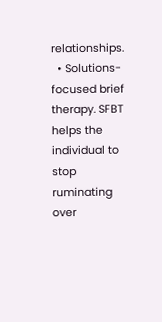relationships.
  • Solutions-focused brief therapy. SFBT helps the individual to stop ruminating over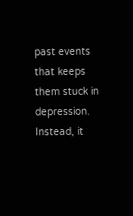past events that keeps them stuck in depression. Instead, it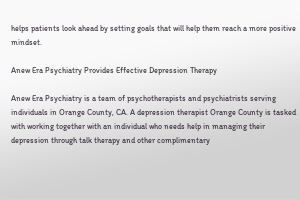helps patients look ahead by setting goals that will help them reach a more positive mindset.

Anew Era Psychiatry Provides Effective Depression Therapy

Anew Era Psychiatry is a team of psychotherapists and psychiatrists serving individuals in Orange County, CA. A depression therapist Orange County is tasked with working together with an individual who needs help in managing their depression through talk therapy and other complimentary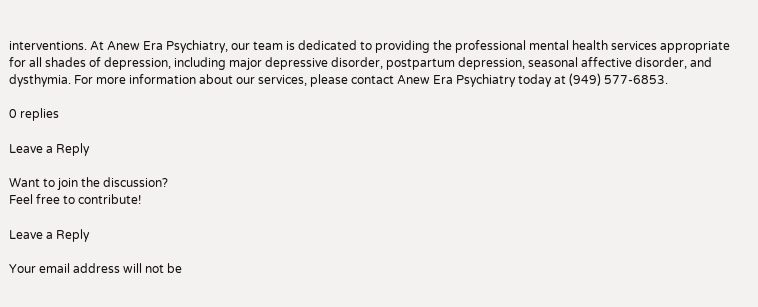interventions. At Anew Era Psychiatry, our team is dedicated to providing the professional mental health services appropriate for all shades of depression, including major depressive disorder, postpartum depression, seasonal affective disorder, and dysthymia. For more information about our services, please contact Anew Era Psychiatry today at (949) 577-6853.

0 replies

Leave a Reply

Want to join the discussion?
Feel free to contribute!

Leave a Reply

Your email address will not be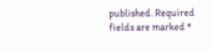published. Required fields are marked *